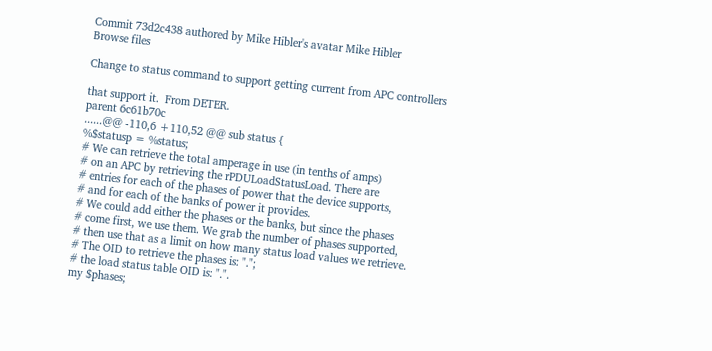Commit 73d2c438 authored by Mike Hibler's avatar Mike Hibler
Browse files

Change to status command to support getting current from APC controllers

that support it.  From DETER.
parent 6c61b70c
......@@ -110,6 +110,52 @@ sub status {
%$statusp = %status;
# We can retrieve the total amperage in use (in tenths of amps)
# on an APC by retrieving the rPDULoadStatusLoad. There are
# entries for each of the phases of power that the device supports,
# and for each of the banks of power it provides.
# We could add either the phases or the banks, but since the phases
# come first, we use them. We grab the number of phases supported,
# then use that as a limit on how many status load values we retrieve.
# The OID to retrieve the phases is: ".";
# the load status table OID is: ".".
my $phases;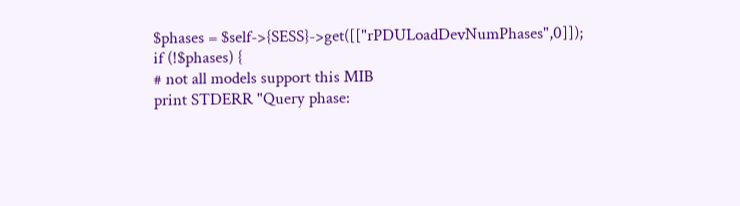$phases = $self->{SESS}->get([["rPDULoadDevNumPhases",0]]);
if (!$phases) {
# not all models support this MIB
print STDERR "Query phase: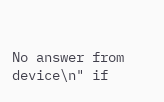No answer from device\n" if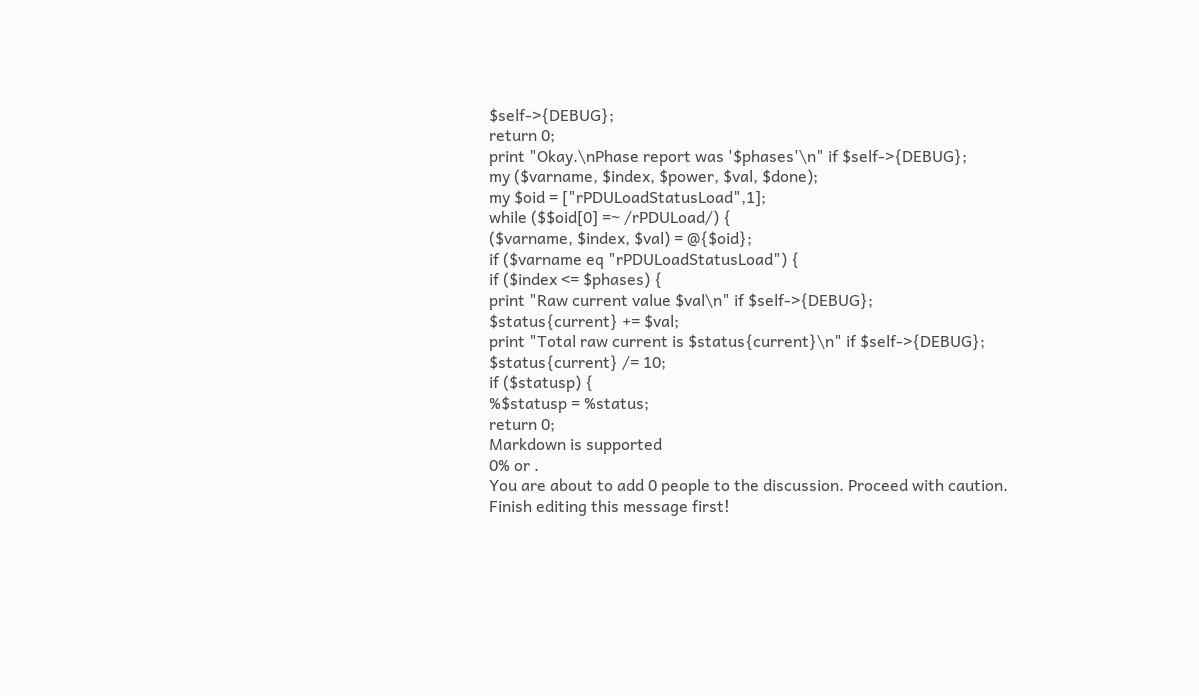$self->{DEBUG};
return 0;
print "Okay.\nPhase report was '$phases'\n" if $self->{DEBUG};
my ($varname, $index, $power, $val, $done);
my $oid = ["rPDULoadStatusLoad",1];
while ($$oid[0] =~ /rPDULoad/) {
($varname, $index, $val) = @{$oid};
if ($varname eq "rPDULoadStatusLoad") {
if ($index <= $phases) {
print "Raw current value $val\n" if $self->{DEBUG};
$status{current} += $val;
print "Total raw current is $status{current}\n" if $self->{DEBUG};
$status{current} /= 10;
if ($statusp) {
%$statusp = %status;
return 0;
Markdown is supported
0% or .
You are about to add 0 people to the discussion. Proceed with caution.
Finish editing this message first!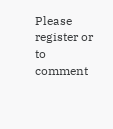Please register or to comment